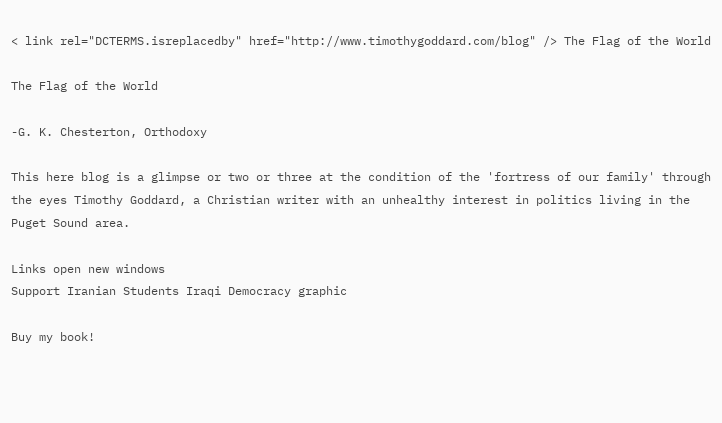< link rel="DCTERMS.isreplacedby" href="http://www.timothygoddard.com/blog" /> The Flag of the World

The Flag of the World

-G. K. Chesterton, Orthodoxy

This here blog is a glimpse or two or three at the condition of the 'fortress of our family' through the eyes Timothy Goddard, a Christian writer with an unhealthy interest in politics living in the Puget Sound area.

Links open new windows
Support Iranian Students Iraqi Democracy graphic

Buy my book!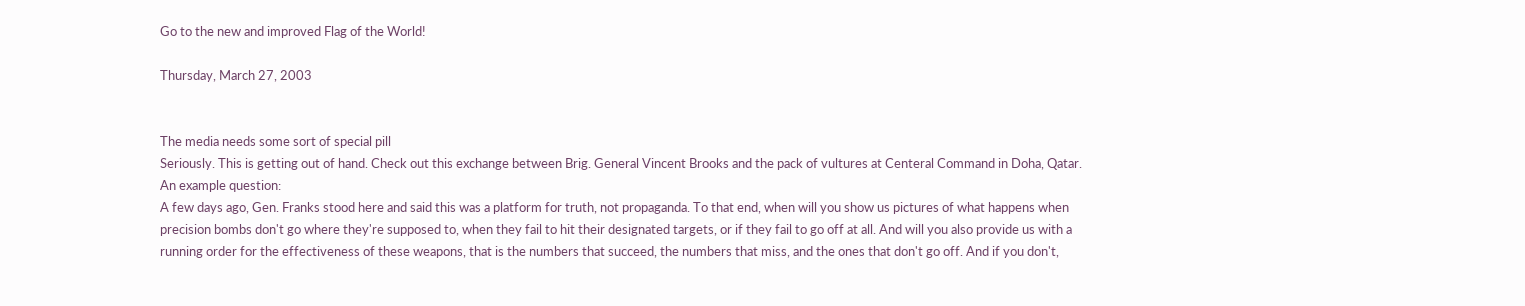Go to the new and improved Flag of the World!

Thursday, March 27, 2003


The media needs some sort of special pill
Seriously. This is getting out of hand. Check out this exchange between Brig. General Vincent Brooks and the pack of vultures at Centeral Command in Doha, Qatar. An example question:
A few days ago, Gen. Franks stood here and said this was a platform for truth, not propaganda. To that end, when will you show us pictures of what happens when precision bombs don't go where they're supposed to, when they fail to hit their designated targets, or if they fail to go off at all. And will you also provide us with a running order for the effectiveness of these weapons, that is the numbers that succeed, the numbers that miss, and the ones that don't go off. And if you don't,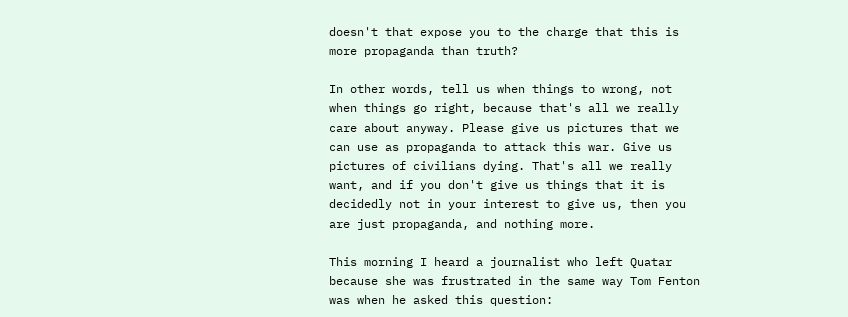doesn't that expose you to the charge that this is more propaganda than truth?

In other words, tell us when things to wrong, not when things go right, because that's all we really care about anyway. Please give us pictures that we can use as propaganda to attack this war. Give us pictures of civilians dying. That's all we really want, and if you don't give us things that it is decidedly not in your interest to give us, then you are just propaganda, and nothing more.

This morning I heard a journalist who left Quatar because she was frustrated in the same way Tom Fenton was when he asked this question: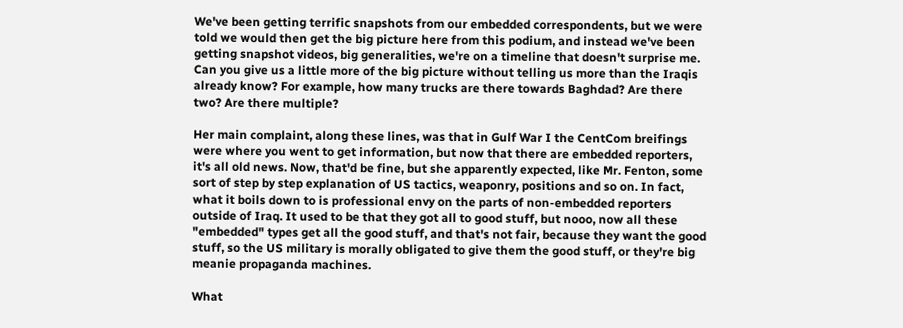We've been getting terrific snapshots from our embedded correspondents, but we were told we would then get the big picture here from this podium, and instead we've been getting snapshot videos, big generalities, we're on a timeline that doesn't surprise me. Can you give us a little more of the big picture without telling us more than the Iraqis already know? For example, how many trucks are there towards Baghdad? Are there two? Are there multiple?

Her main complaint, along these lines, was that in Gulf War I the CentCom breifings were where you went to get information, but now that there are embedded reporters, it's all old news. Now, that'd be fine, but she apparently expected, like Mr. Fenton, some sort of step by step explanation of US tactics, weaponry, positions and so on. In fact, what it boils down to is professional envy on the parts of non-embedded reporters outside of Iraq. It used to be that they got all to good stuff, but nooo, now all these "embedded" types get all the good stuff, and that's not fair, because they want the good stuff, so the US military is morally obligated to give them the good stuff, or they're big meanie propaganda machines.

What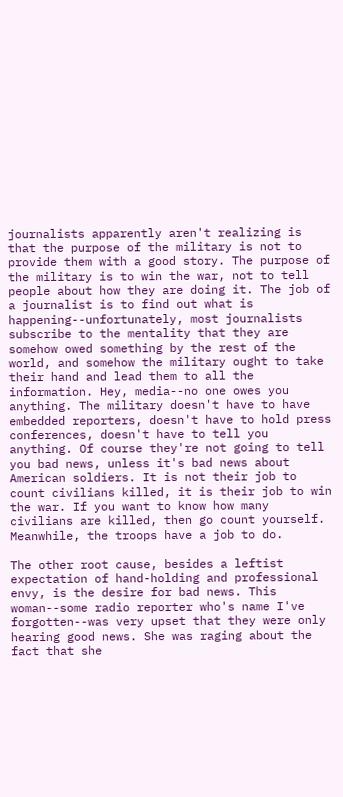journalists apparently aren't realizing is that the purpose of the military is not to provide them with a good story. The purpose of the military is to win the war, not to tell people about how they are doing it. The job of a journalist is to find out what is happening--unfortunately, most journalists subscribe to the mentality that they are somehow owed something by the rest of the world, and somehow the military ought to take their hand and lead them to all the information. Hey, media--no one owes you anything. The military doesn't have to have embedded reporters, doesn't have to hold press conferences, doesn't have to tell you anything. Of course they're not going to tell you bad news, unless it's bad news about American soldiers. It is not their job to count civilians killed, it is their job to win the war. If you want to know how many civilians are killed, then go count yourself. Meanwhile, the troops have a job to do.

The other root cause, besides a leftist expectation of hand-holding and professional envy, is the desire for bad news. This woman--some radio reporter who's name I've forgotten--was very upset that they were only hearing good news. She was raging about the fact that she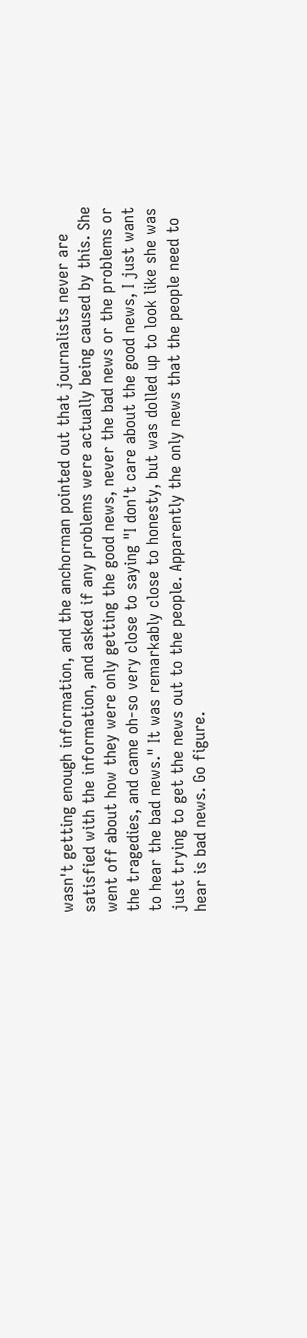wasn't getting enough information, and the anchorman pointed out that journalists never are satisfied with the information, and asked if any problems were actually being caused by this. She went off about how they were only getting the good news, never the bad news or the problems or the tragedies, and came oh-so very close to saying "I don't care about the good news, I just want to hear the bad news." It was remarkably close to honesty, but was dolled up to look like she was just trying to get the news out to the people. Apparently the only news that the people need to hear is bad news. Go figure.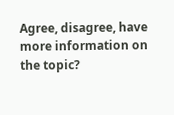Agree, disagree, have more information on the topic?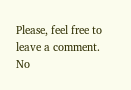Please, feel free to leave a comment. No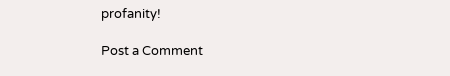profanity!

Post a Comment